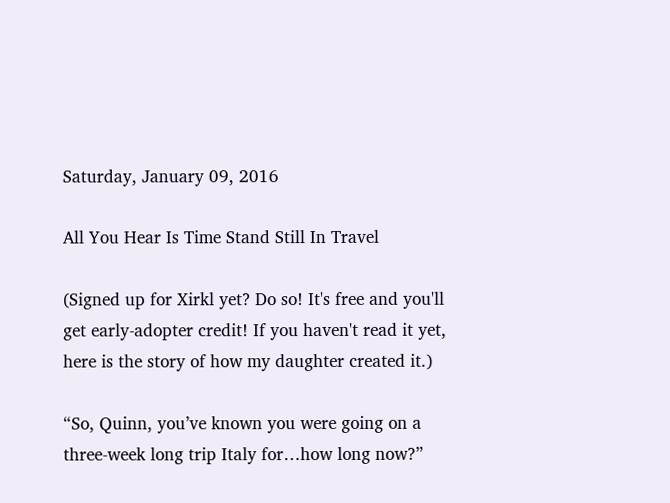Saturday, January 09, 2016

All You Hear Is Time Stand Still In Travel

(Signed up for Xirkl yet? Do so! It's free and you'll get early-adopter credit! If you haven't read it yet, here is the story of how my daughter created it.)

“So, Quinn, you’ve known you were going on a three-week long trip Italy for…how long now?”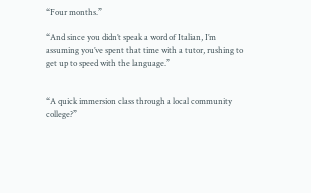“Four months.”

“And since you didn’t speak a word of Italian, I’m assuming you’ve spent that time with a tutor, rushing to get up to speed with the language.”


“A quick immersion class through a local community college?”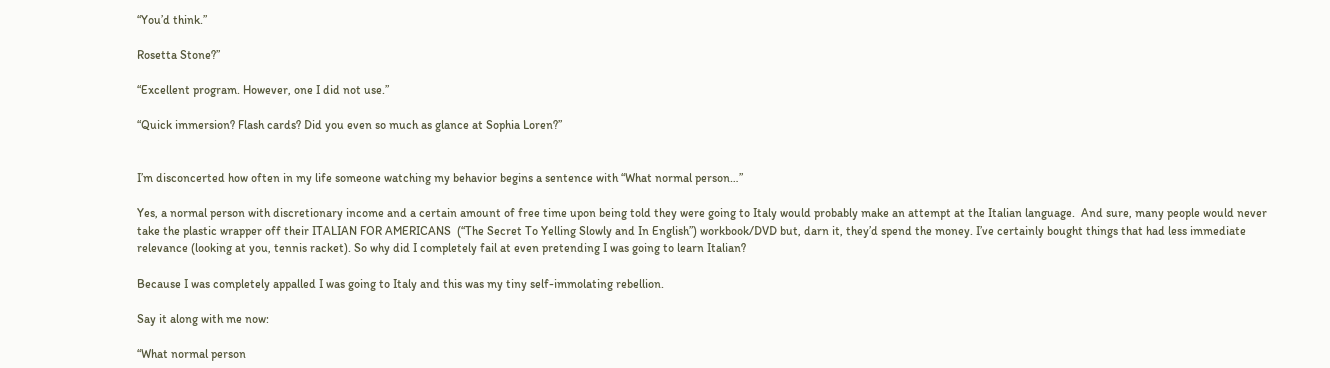“You’d think.”

Rosetta Stone?”

“Excellent program. However, one I did not use.”

“Quick immersion? Flash cards? Did you even so much as glance at Sophia Loren?”


I’m disconcerted how often in my life someone watching my behavior begins a sentence with “What normal person…”

Yes, a normal person with discretionary income and a certain amount of free time upon being told they were going to Italy would probably make an attempt at the Italian language.  And sure, many people would never take the plastic wrapper off their ITALIAN FOR AMERICANS  (“The Secret To Yelling Slowly and In English”) workbook/DVD but, darn it, they’d spend the money. I’ve certainly bought things that had less immediate relevance (looking at you, tennis racket). So why did I completely fail at even pretending I was going to learn Italian?

Because I was completely appalled I was going to Italy and this was my tiny self-immolating rebellion.

Say it along with me now:

“What normal person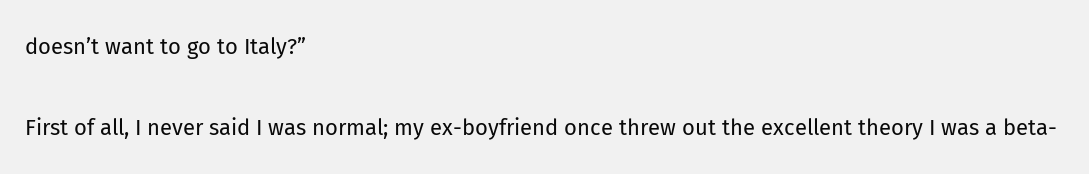doesn’t want to go to Italy?”

First of all, I never said I was normal; my ex-boyfriend once threw out the excellent theory I was a beta-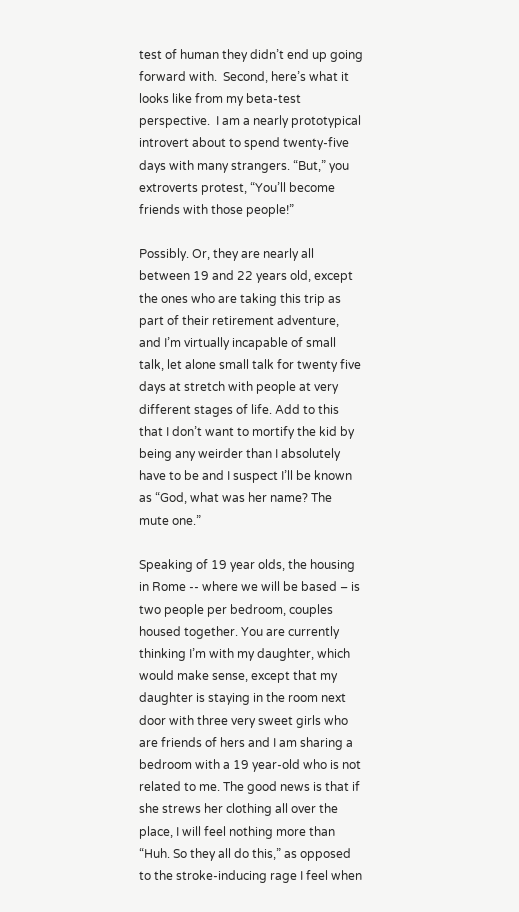test of human they didn’t end up going forward with.  Second, here’s what it looks like from my beta-test perspective.  I am a nearly prototypical introvert about to spend twenty-five days with many strangers. “But,” you extroverts protest, “You’ll become friends with those people!”

Possibly. Or, they are nearly all between 19 and 22 years old, except the ones who are taking this trip as part of their retirement adventure, and I’m virtually incapable of small talk, let alone small talk for twenty five days at stretch with people at very different stages of life. Add to this that I don’t want to mortify the kid by being any weirder than I absolutely have to be and I suspect I’ll be known as “God, what was her name? The mute one.”

Speaking of 19 year olds, the housing in Rome -- where we will be based – is two people per bedroom, couples housed together. You are currently thinking I’m with my daughter, which would make sense, except that my daughter is staying in the room next door with three very sweet girls who are friends of hers and I am sharing a bedroom with a 19 year-old who is not related to me. The good news is that if she strews her clothing all over the place, I will feel nothing more than “Huh. So they all do this,” as opposed to the stroke-inducing rage I feel when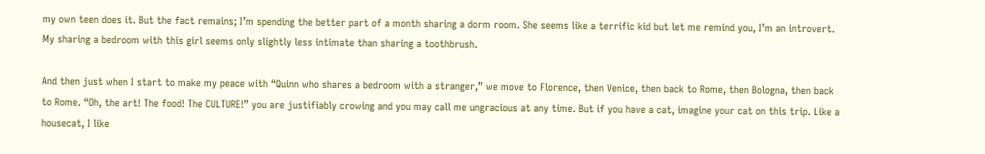my own teen does it. But the fact remains; I’m spending the better part of a month sharing a dorm room. She seems like a terrific kid but let me remind you, I’m an introvert. My sharing a bedroom with this girl seems only slightly less intimate than sharing a toothbrush.

And then just when I start to make my peace with “Quinn who shares a bedroom with a stranger,” we move to Florence, then Venice, then back to Rome, then Bologna, then back to Rome. “Oh, the art! The food! The CULTURE!” you are justifiably crowing and you may call me ungracious at any time. But if you have a cat, imagine your cat on this trip. Like a housecat, I like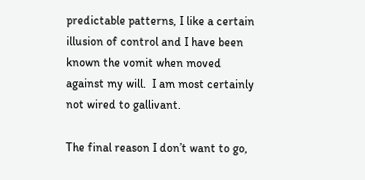predictable patterns, I like a certain illusion of control and I have been known the vomit when moved against my will.  I am most certainly not wired to gallivant.

The final reason I don’t want to go,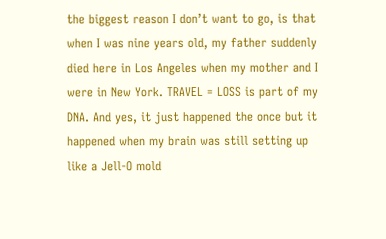the biggest reason I don’t want to go, is that when I was nine years old, my father suddenly died here in Los Angeles when my mother and I were in New York. TRAVEL = LOSS is part of my DNA. And yes, it just happened the once but it happened when my brain was still setting up like a Jell-O mold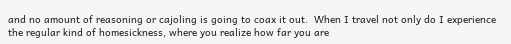and no amount of reasoning or cajoling is going to coax it out.  When I travel not only do I experience the regular kind of homesickness, where you realize how far you are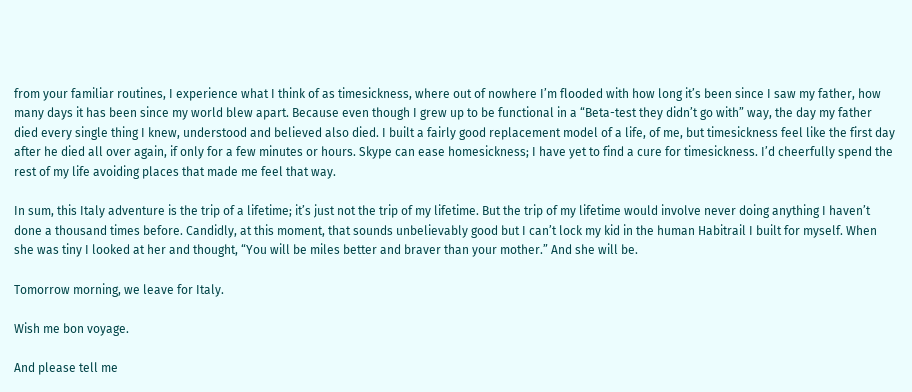from your familiar routines, I experience what I think of as timesickness, where out of nowhere I’m flooded with how long it’s been since I saw my father, how many days it has been since my world blew apart. Because even though I grew up to be functional in a “Beta-test they didn’t go with” way, the day my father died every single thing I knew, understood and believed also died. I built a fairly good replacement model of a life, of me, but timesickness feel like the first day after he died all over again, if only for a few minutes or hours. Skype can ease homesickness; I have yet to find a cure for timesickness. I’d cheerfully spend the rest of my life avoiding places that made me feel that way.

In sum, this Italy adventure is the trip of a lifetime; it’s just not the trip of my lifetime. But the trip of my lifetime would involve never doing anything I haven’t done a thousand times before. Candidly, at this moment, that sounds unbelievably good but I can’t lock my kid in the human Habitrail I built for myself. When she was tiny I looked at her and thought, “You will be miles better and braver than your mother.” And she will be.

Tomorrow morning, we leave for Italy.

Wish me bon voyage.

And please tell me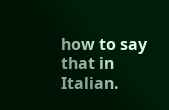how to say that in Italian.